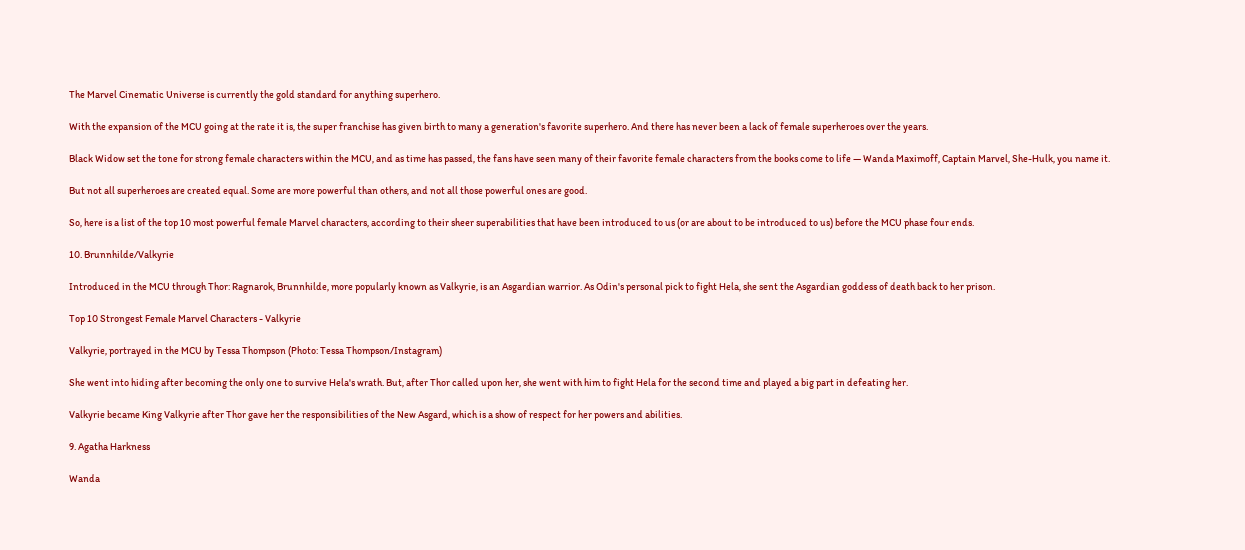The Marvel Cinematic Universe is currently the gold standard for anything superhero.

With the expansion of the MCU going at the rate it is, the super franchise has given birth to many a generation's favorite superhero. And there has never been a lack of female superheroes over the years.

Black Widow set the tone for strong female characters within the MCU, and as time has passed, the fans have seen many of their favorite female characters from the books come to life — Wanda Maximoff, Captain Marvel, She-Hulk, you name it.

But not all superheroes are created equal. Some are more powerful than others, and not all those powerful ones are good.

So, here is a list of the top 10 most powerful female Marvel characters, according to their sheer superabilities that have been introduced to us (or are about to be introduced to us) before the MCU phase four ends.

10. Brunnhilde/Valkyrie

Introduced in the MCU through Thor: Ragnarok, Brunnhilde, more popularly known as Valkyrie, is an Asgardian warrior. As Odin's personal pick to fight Hela, she sent the Asgardian goddess of death back to her prison.

Top 10 Strongest Female Marvel Characters - Valkyrie

Valkyrie, portrayed in the MCU by Tessa Thompson (Photo: Tessa Thompson/Instagram)

She went into hiding after becoming the only one to survive Hela's wrath. But, after Thor called upon her, she went with him to fight Hela for the second time and played a big part in defeating her.

Valkyrie became King Valkyrie after Thor gave her the responsibilities of the New Asgard, which is a show of respect for her powers and abilities.

9. Agatha Harkness

Wanda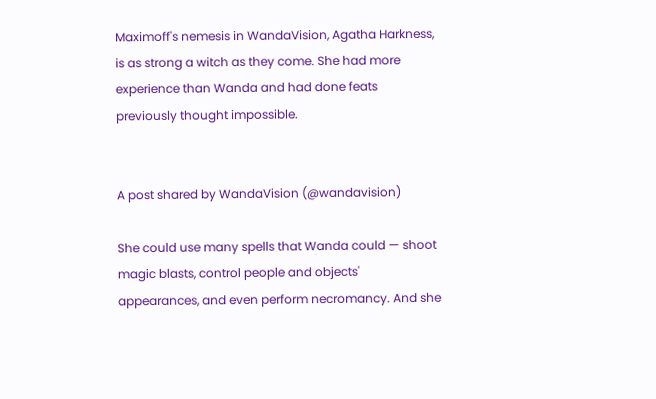Maximoff's nemesis in WandaVision, Agatha Harkness, is as strong a witch as they come. She had more experience than Wanda and had done feats previously thought impossible.


A post shared by WandaVision (@wandavision)

She could use many spells that Wanda could — shoot magic blasts, control people and objects' appearances, and even perform necromancy. And she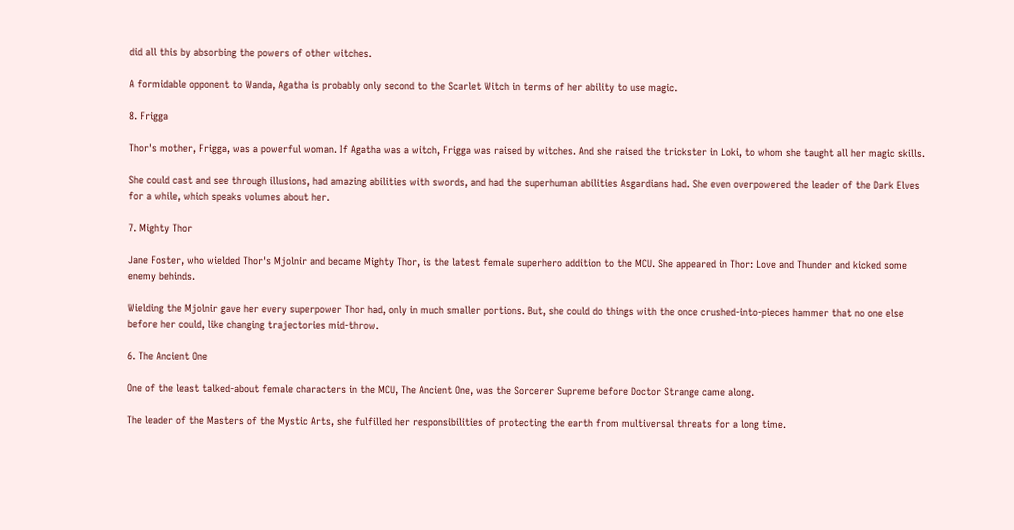did all this by absorbing the powers of other witches.

A formidable opponent to Wanda, Agatha is probably only second to the Scarlet Witch in terms of her ability to use magic.

8. Frigga

Thor's mother, Frigga, was a powerful woman. If Agatha was a witch, Frigga was raised by witches. And she raised the trickster in Loki, to whom she taught all her magic skills.

She could cast and see through illusions, had amazing abilities with swords, and had the superhuman abilities Asgardians had. She even overpowered the leader of the Dark Elves for a while, which speaks volumes about her.

7. Mighty Thor

Jane Foster, who wielded Thor's Mjolnir and became Mighty Thor, is the latest female superhero addition to the MCU. She appeared in Thor: Love and Thunder and kicked some enemy behinds.

Wielding the Mjolnir gave her every superpower Thor had, only in much smaller portions. But, she could do things with the once crushed-into-pieces hammer that no one else before her could, like changing trajectories mid-throw.

6. The Ancient One

One of the least talked-about female characters in the MCU, The Ancient One, was the Sorcerer Supreme before Doctor Strange came along.

The leader of the Masters of the Mystic Arts, she fulfilled her responsibilities of protecting the earth from multiversal threats for a long time.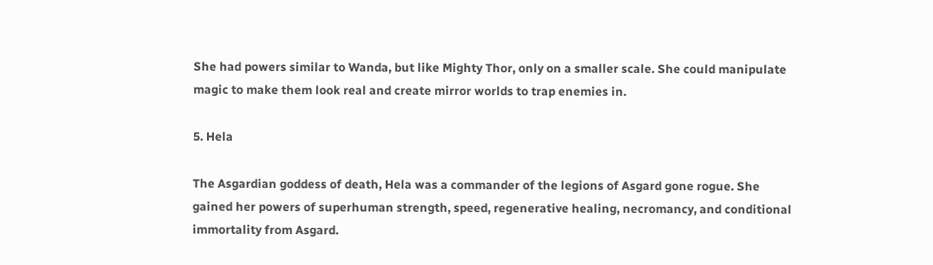She had powers similar to Wanda, but like Mighty Thor, only on a smaller scale. She could manipulate magic to make them look real and create mirror worlds to trap enemies in.

5. Hela

The Asgardian goddess of death, Hela was a commander of the legions of Asgard gone rogue. She gained her powers of superhuman strength, speed, regenerative healing, necromancy, and conditional immortality from Asgard.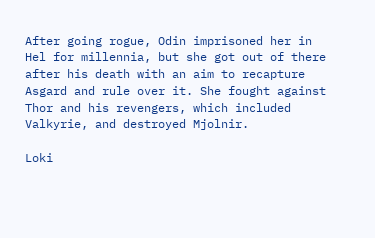After going rogue, Odin imprisoned her in Hel for millennia, but she got out of there after his death with an aim to recapture Asgard and rule over it. She fought against Thor and his revengers, which included Valkyrie, and destroyed Mjolnir.

Loki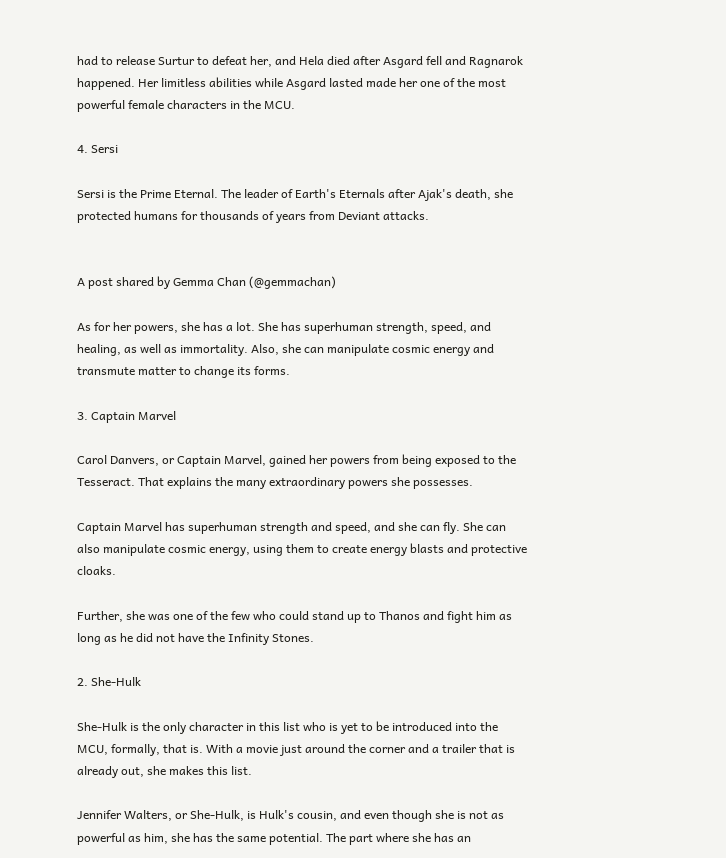had to release Surtur to defeat her, and Hela died after Asgard fell and Ragnarok happened. Her limitless abilities while Asgard lasted made her one of the most powerful female characters in the MCU.

4. Sersi

Sersi is the Prime Eternal. The leader of Earth's Eternals after Ajak's death, she protected humans for thousands of years from Deviant attacks.


A post shared by Gemma Chan (@gemmachan)

As for her powers, she has a lot. She has superhuman strength, speed, and healing, as well as immortality. Also, she can manipulate cosmic energy and transmute matter to change its forms.

3. Captain Marvel

Carol Danvers, or Captain Marvel, gained her powers from being exposed to the Tesseract. That explains the many extraordinary powers she possesses.

Captain Marvel has superhuman strength and speed, and she can fly. She can also manipulate cosmic energy, using them to create energy blasts and protective cloaks.

Further, she was one of the few who could stand up to Thanos and fight him as long as he did not have the Infinity Stones.

2. She-Hulk

She-Hulk is the only character in this list who is yet to be introduced into the MCU, formally, that is. With a movie just around the corner and a trailer that is already out, she makes this list.

Jennifer Walters, or She-Hulk, is Hulk's cousin, and even though she is not as powerful as him, she has the same potential. The part where she has an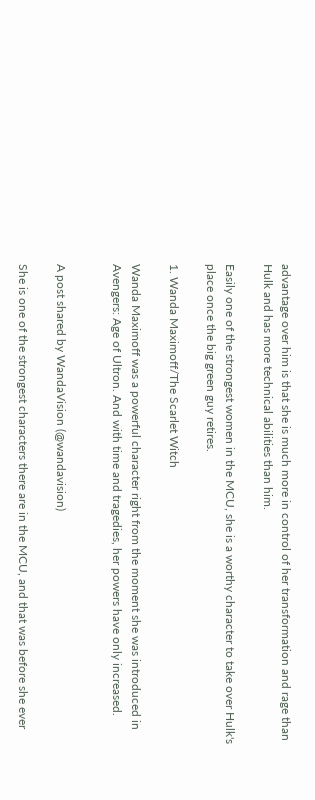advantage over him is that she is much more in control of her transformation and rage than Hulk and has more technical abilities than him.

Easily one of the strongest women in the MCU, she is a worthy character to take over Hulk's place once the big green guy retires.

1. Wanda Maximoff/The Scarlet Witch

Wanda Maximoff was a powerful character right from the moment she was introduced in Avengers: Age of Ultron. And with time and tragedies, her powers have only increased.


A post shared by WandaVision (@wandavision)

She is one of the strongest characters there are in the MCU, and that was before she ever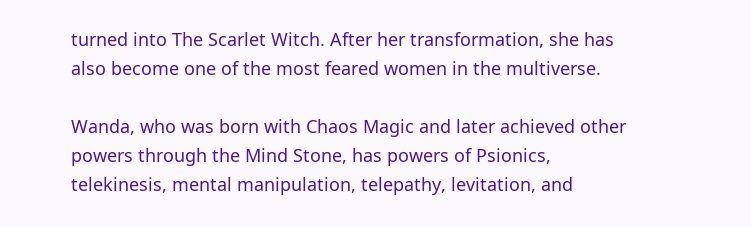turned into The Scarlet Witch. After her transformation, she has also become one of the most feared women in the multiverse.

Wanda, who was born with Chaos Magic and later achieved other powers through the Mind Stone, has powers of Psionics, telekinesis, mental manipulation, telepathy, levitation, and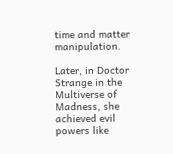time and matter manipulation.

Later, in Doctor Strange in the Multiverse of Madness, she achieved evil powers like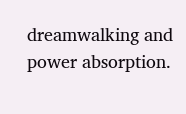dreamwalking and power absorption.